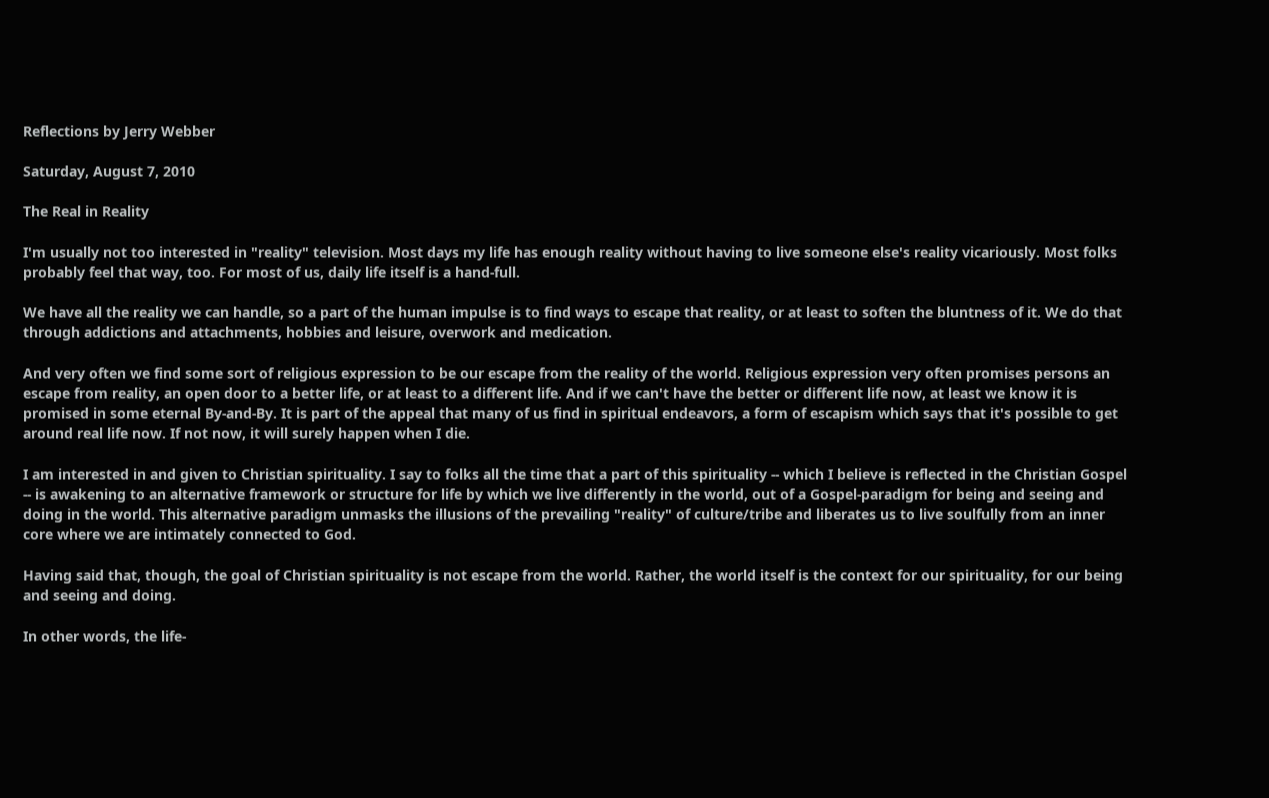Reflections by Jerry Webber

Saturday, August 7, 2010

The Real in Reality

I'm usually not too interested in "reality" television. Most days my life has enough reality without having to live someone else's reality vicariously. Most folks probably feel that way, too. For most of us, daily life itself is a hand-full.

We have all the reality we can handle, so a part of the human impulse is to find ways to escape that reality, or at least to soften the bluntness of it. We do that through addictions and attachments, hobbies and leisure, overwork and medication.

And very often we find some sort of religious expression to be our escape from the reality of the world. Religious expression very often promises persons an escape from reality, an open door to a better life, or at least to a different life. And if we can't have the better or different life now, at least we know it is promised in some eternal By-and-By. It is part of the appeal that many of us find in spiritual endeavors, a form of escapism which says that it's possible to get around real life now. If not now, it will surely happen when I die.

I am interested in and given to Christian spirituality. I say to folks all the time that a part of this spirituality -- which I believe is reflected in the Christian Gospel -- is awakening to an alternative framework or structure for life by which we live differently in the world, out of a Gospel-paradigm for being and seeing and doing in the world. This alternative paradigm unmasks the illusions of the prevailing "reality" of culture/tribe and liberates us to live soulfully from an inner core where we are intimately connected to God.

Having said that, though, the goal of Christian spirituality is not escape from the world. Rather, the world itself is the context for our spirituality, for our being and seeing and doing.

In other words, the life-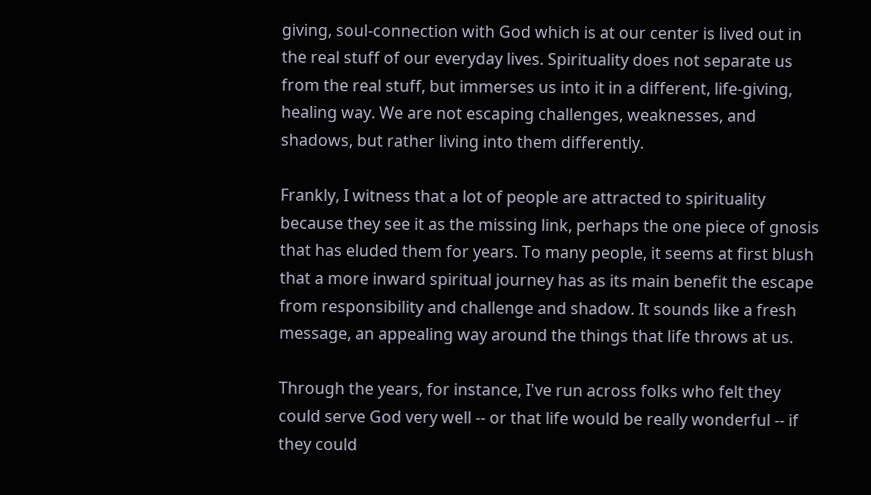giving, soul-connection with God which is at our center is lived out in the real stuff of our everyday lives. Spirituality does not separate us from the real stuff, but immerses us into it in a different, life-giving, healing way. We are not escaping challenges, weaknesses, and shadows, but rather living into them differently.

Frankly, I witness that a lot of people are attracted to spirituality because they see it as the missing link, perhaps the one piece of gnosis that has eluded them for years. To many people, it seems at first blush that a more inward spiritual journey has as its main benefit the escape from responsibility and challenge and shadow. It sounds like a fresh message, an appealing way around the things that life throws at us.

Through the years, for instance, I've run across folks who felt they could serve God very well -- or that life would be really wonderful -- if they could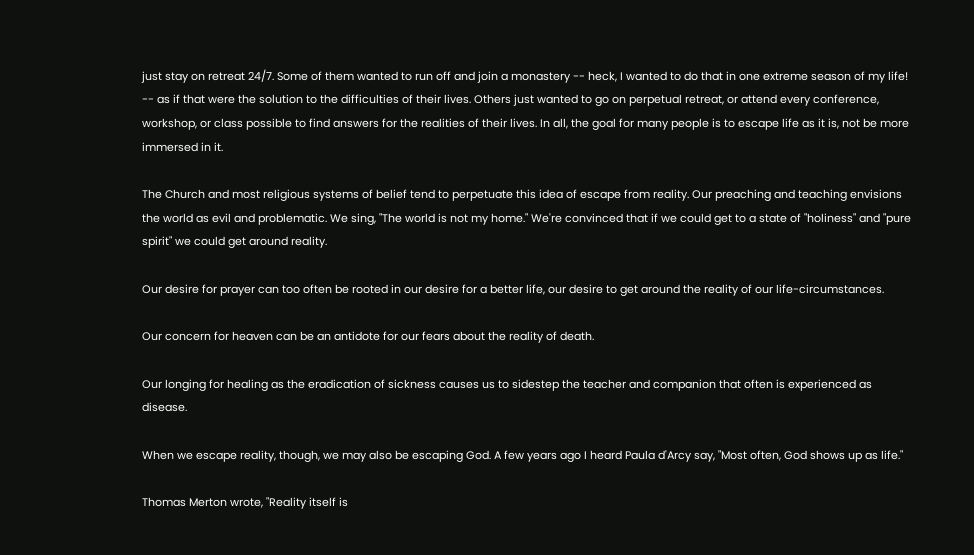just stay on retreat 24/7. Some of them wanted to run off and join a monastery -- heck, I wanted to do that in one extreme season of my life! -- as if that were the solution to the difficulties of their lives. Others just wanted to go on perpetual retreat, or attend every conference, workshop, or class possible to find answers for the realities of their lives. In all, the goal for many people is to escape life as it is, not be more immersed in it.

The Church and most religious systems of belief tend to perpetuate this idea of escape from reality. Our preaching and teaching envisions the world as evil and problematic. We sing, "The world is not my home." We're convinced that if we could get to a state of "holiness" and "pure spirit" we could get around reality.

Our desire for prayer can too often be rooted in our desire for a better life, our desire to get around the reality of our life-circumstances.

Our concern for heaven can be an antidote for our fears about the reality of death.

Our longing for healing as the eradication of sickness causes us to sidestep the teacher and companion that often is experienced as disease.

When we escape reality, though, we may also be escaping God. A few years ago I heard Paula d'Arcy say, "Most often, God shows up as life."

Thomas Merton wrote, "Reality itself is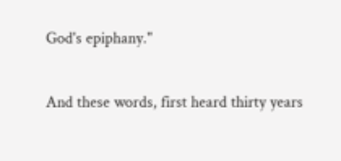God's epiphany."

And these words, first heard thirty years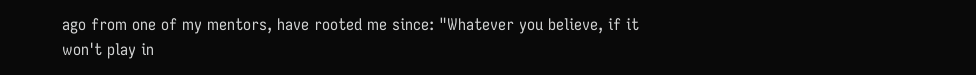ago from one of my mentors, have rooted me since: "Whatever you believe, if it won't play in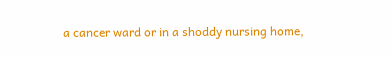a cancer ward or in a shoddy nursing home,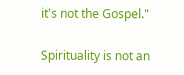it's not the Gospel."

Spirituality is not an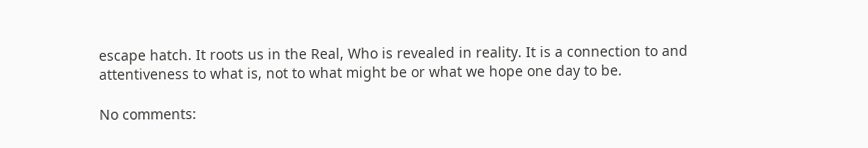escape hatch. It roots us in the Real, Who is revealed in reality. It is a connection to and attentiveness to what is, not to what might be or what we hope one day to be.

No comments: